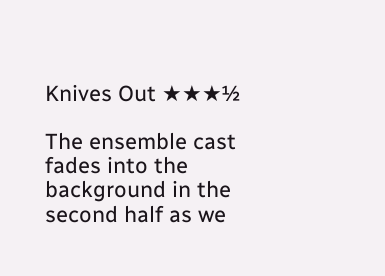Knives Out ★★★½

The ensemble cast fades into the background in the second half as we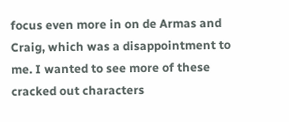focus even more in on de Armas and Craig, which was a disappointment to me. I wanted to see more of these cracked out characters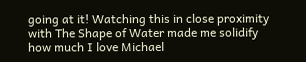going at it! Watching this in close proximity with The Shape of Water made me solidify how much I love Michael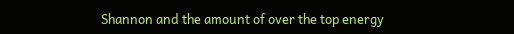Shannon and the amount of over the top energy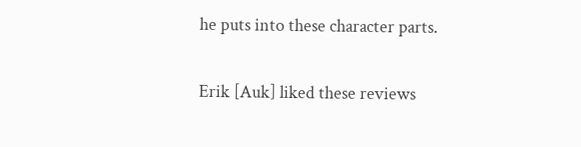he puts into these character parts.

Erik [Auk] liked these reviews